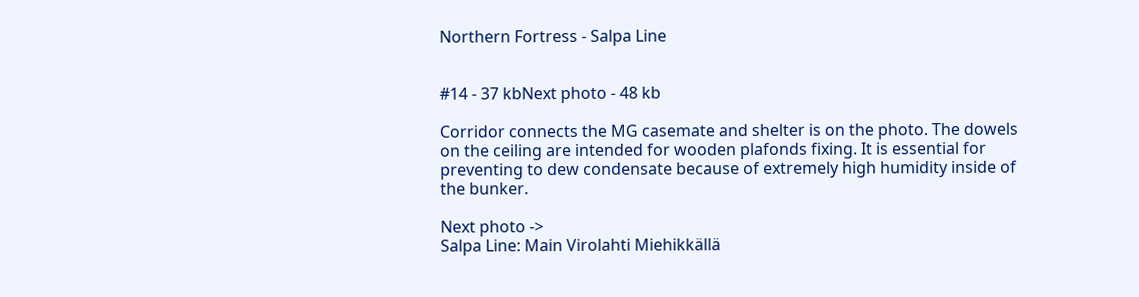Northern Fortress - Salpa Line


#14 - 37 kbNext photo - 48 kb

Corridor connects the MG casemate and shelter is on the photo. The dowels on the ceiling are intended for wooden plafonds fixing. It is essential for preventing to dew condensate because of extremely high humidity inside of the bunker.

Next photo ->
Salpa Line: Main Virolahti Miehikkällä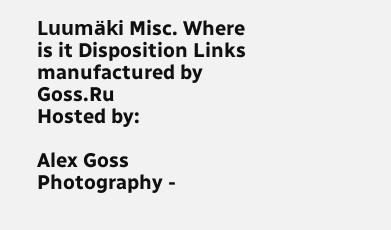Luumäki Misc. Where is it Disposition Links
manufactured by Goss.Ru
Hosted by:

Alex Goss Photography -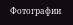Фотографии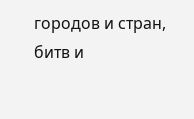городов и стран, битв и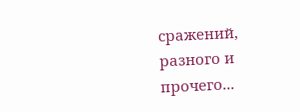сражений, разного и прочего...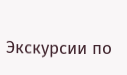Экскурсии по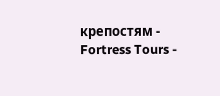крепостям - Fortress Tours -